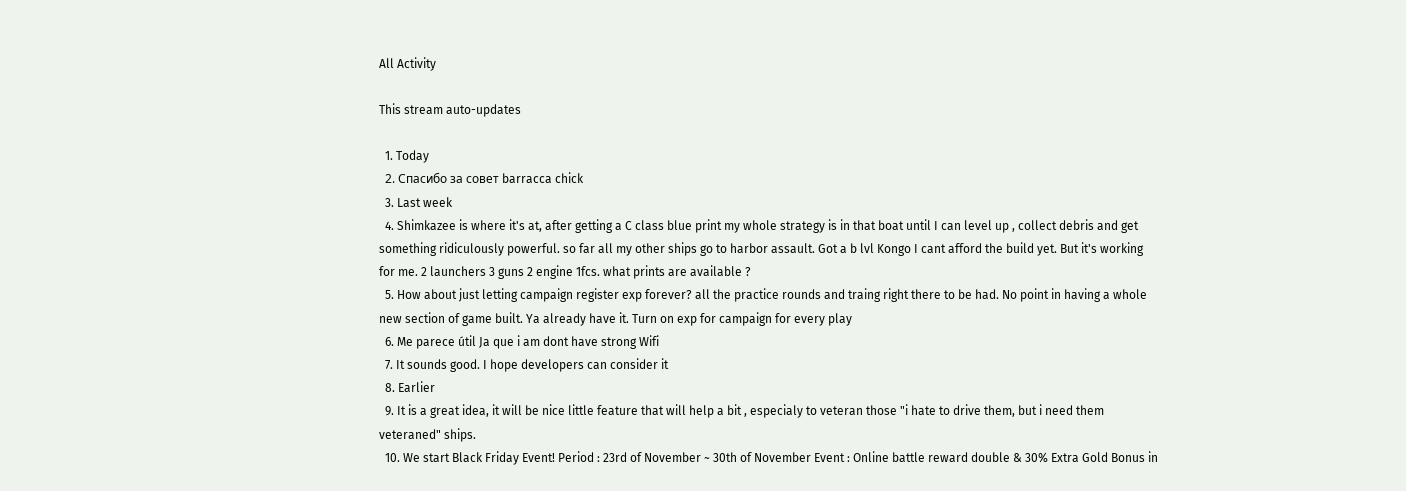All Activity

This stream auto-updates

  1. Today
  2. Спасибо за совет barracca chick
  3. Last week
  4. Shimkazee is where it's at, after getting a C class blue print my whole strategy is in that boat until I can level up , collect debris and get something ridiculously powerful. so far all my other ships go to harbor assault. Got a b lvl Kongo I cant afford the build yet. But it's working for me. 2 launchers 3 guns 2 engine 1fcs. what prints are available ?
  5. How about just letting campaign register exp forever? all the practice rounds and traing right there to be had. No point in having a whole new section of game built. Ya already have it. Turn on exp for campaign for every play
  6. Me parece útil Ja que i am dont have strong Wifi
  7. It sounds good. I hope developers can consider it
  8. Earlier
  9. It is a great idea, it will be nice little feature that will help a bit , especialy to veteran those "i hate to drive them, but i need them veteraned" ships.
  10. We start Black Friday Event! Period : 23rd of November ~ 30th of November Event : Online battle reward double & 30% Extra Gold Bonus in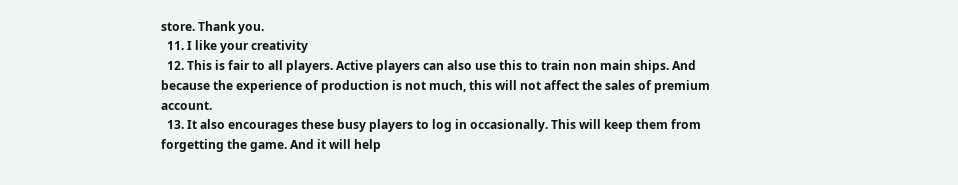store. Thank you.
  11. I like your creativity
  12. This is fair to all players. Active players can also use this to train non main ships. And because the experience of production is not much, this will not affect the sales of premium account.
  13. It also encourages these busy players to log in occasionally. This will keep them from forgetting the game. And it will help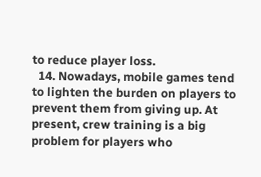to reduce player loss.
  14. Nowadays, mobile games tend to lighten the burden on players to prevent them from giving up. At present, crew training is a big problem for players who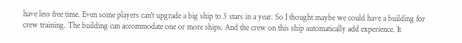have less free time. Even some players can't upgrade a big ship to 3 stars in a year. So I thought maybe we could have a building for crew training. The building can accommodate one or more ships. And the crew on this ship automatically add experience. It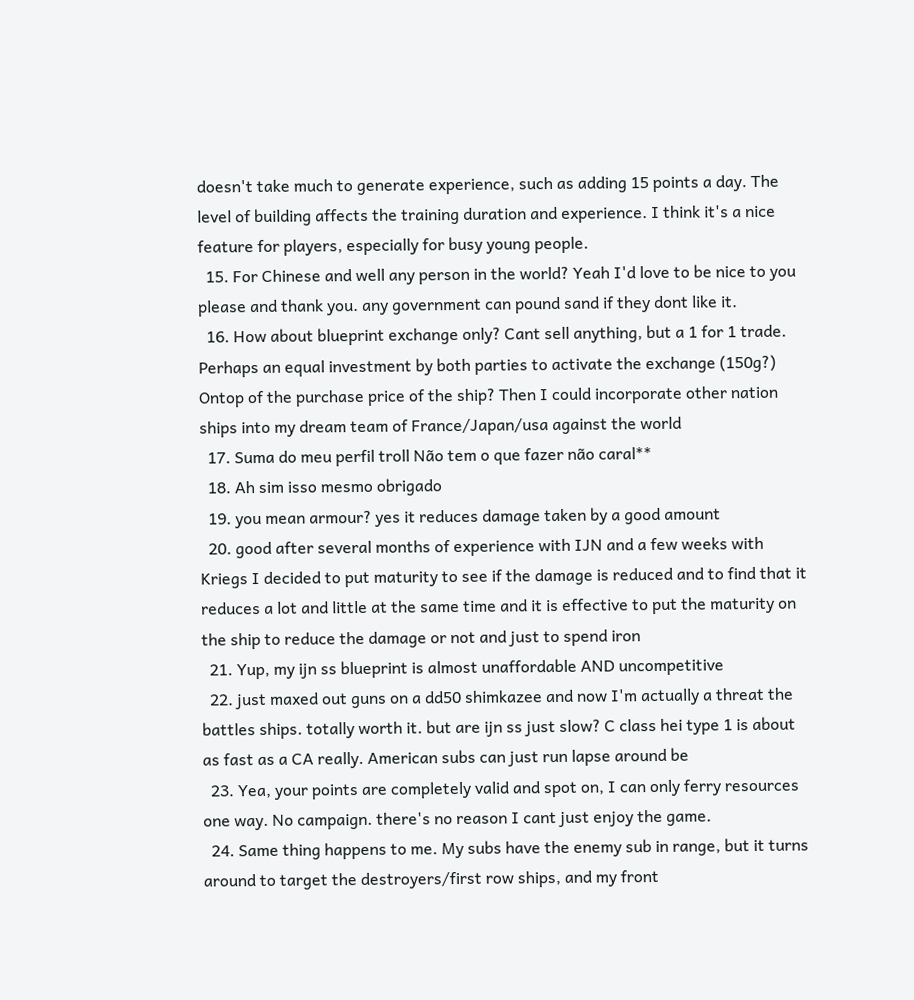doesn't take much to generate experience, such as adding 15 points a day. The level of building affects the training duration and experience. I think it's a nice feature for players, especially for busy young people.
  15. For Chinese and well any person in the world? Yeah I'd love to be nice to you please and thank you. any government can pound sand if they dont like it.
  16. How about blueprint exchange only? Cant sell anything, but a 1 for 1 trade. Perhaps an equal investment by both parties to activate the exchange (150g?) Ontop of the purchase price of the ship? Then I could incorporate other nation ships into my dream team of France/Japan/usa against the world
  17. Suma do meu perfil troll Não tem o que fazer não caral**
  18. Ah sim isso mesmo obrigado
  19. you mean armour? yes it reduces damage taken by a good amount
  20. good after several months of experience with IJN and a few weeks with Kriegs I decided to put maturity to see if the damage is reduced and to find that it reduces a lot and little at the same time and it is effective to put the maturity on the ship to reduce the damage or not and just to spend iron
  21. Yup, my ijn ss blueprint is almost unaffordable AND uncompetitive
  22. just maxed out guns on a dd50 shimkazee and now I'm actually a threat the battles ships. totally worth it. but are ijn ss just slow? C class hei type 1 is about as fast as a CA really. American subs can just run lapse around be
  23. Yea, your points are completely valid and spot on, I can only ferry resources one way. No campaign. there's no reason I cant just enjoy the game.
  24. Same thing happens to me. My subs have the enemy sub in range, but it turns around to target the destroyers/first row ships, and my front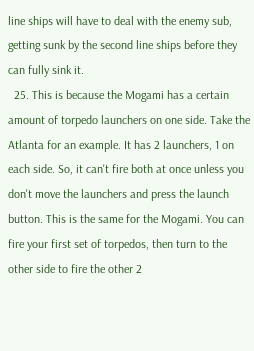line ships will have to deal with the enemy sub, getting sunk by the second line ships before they can fully sink it.
  25. This is because the Mogami has a certain amount of torpedo launchers on one side. Take the Atlanta for an example. It has 2 launchers, 1 on each side. So, it can't fire both at once unless you don't move the launchers and press the launch button. This is the same for the Mogami. You can fire your first set of torpedos, then turn to the other side to fire the other 2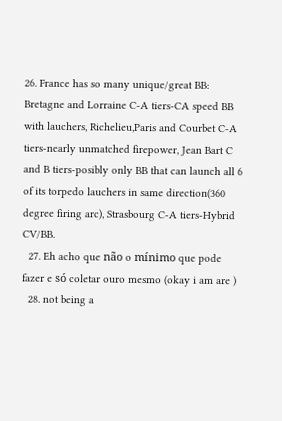26. France has so many unique/great BB: Bretagne and Lorraine C-A tiers-CA speed BB with lauchers, Richelieu,Paris and Courbet C-A tiers-nearly unmatched firepower, Jean Bart C and B tiers-posibly only BB that can launch all 6 of its torpedo lauchers in same direction(360 degree firing arc), Strasbourg C-A tiers-Hybrid CV/BB.
  27. Eh acho que não o mínimo que pode fazer e só coletar ouro mesmo (okay i am are )
  28. not being a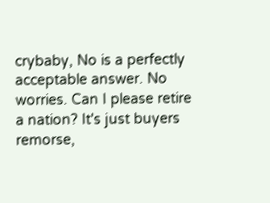crybaby, No is a perfectly acceptable answer. No worries. Can I please retire a nation? It's just buyers remorse,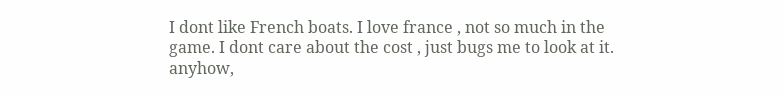I dont like French boats. I love france , not so much in the game. I dont care about the cost , just bugs me to look at it. anyhow,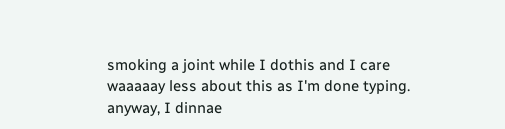smoking a joint while I dothis and I care waaaaay less about this as I'm done typing. anyway, I dinnae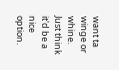want ta winge or whine. Just think it'd be a nice option.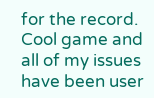for the record. Cool game and all of my issues have been user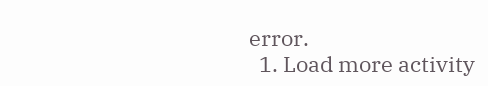error.
  1. Load more activity